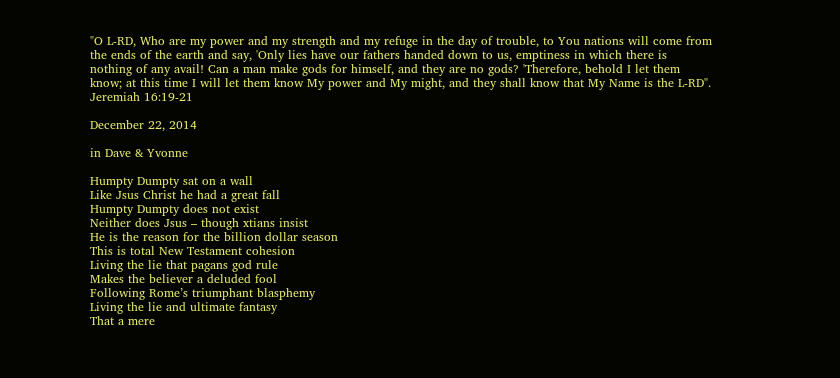"O L-RD, Who are my power and my strength and my refuge in the day of trouble, to You nations will come from the ends of the earth and say, 'Only lies have our fathers handed down to us, emptiness in which there is nothing of any avail! Can a man make gods for himself, and they are no gods? 'Therefore, behold I let them know; at this time I will let them know My power and My might, and they shall know that My Name is the L-RD".
Jeremiah 16:19-21

December 22, 2014

in Dave & Yvonne

Humpty Dumpty sat on a wall
Like Jsus Christ he had a great fall
Humpty Dumpty does not exist
Neither does Jsus – though xtians insist
He is the reason for the billion dollar season
This is total New Testament cohesion
Living the lie that pagans god rule
Makes the believer a deluded fool
Following Rome’s triumphant blasphemy
Living the lie and ultimate fantasy
That a mere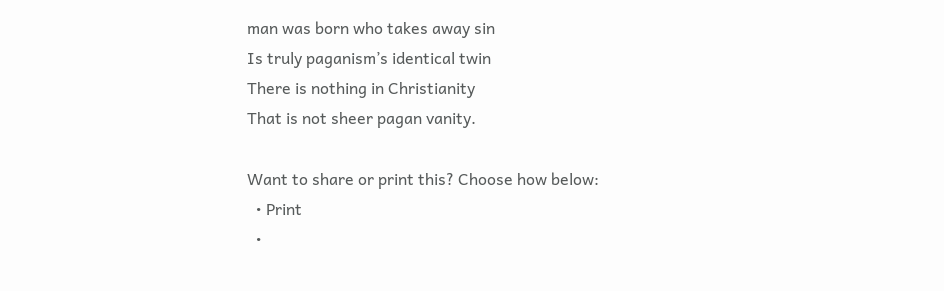man was born who takes away sin
Is truly paganism’s identical twin
There is nothing in Christianity
That is not sheer pagan vanity.

Want to share or print this? Choose how below:
  • Print
  •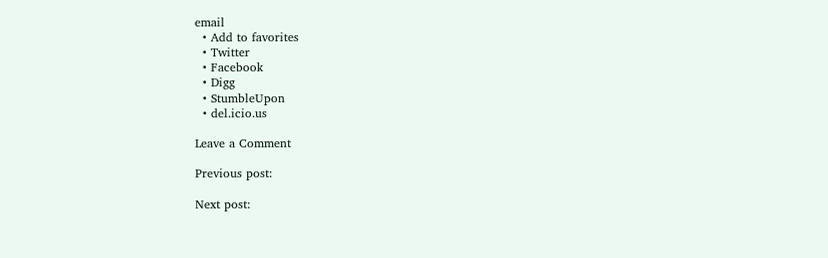email
  • Add to favorites
  • Twitter
  • Facebook
  • Digg
  • StumbleUpon
  • del.icio.us

Leave a Comment

Previous post:

Next post: